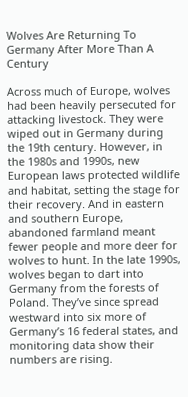Wolves Are Returning To Germany After More Than A Century

Across much of Europe, wolves had been heavily persecuted for attacking livestock. They were wiped out in Germany during the 19th century. However, in the 1980s and 1990s, new European laws protected wildlife and habitat, setting the stage for their recovery. And in eastern and southern Europe, abandoned farmland meant fewer people and more deer for wolves to hunt. In the late 1990s, wolves began to dart into Germany from the forests of Poland. They’ve since spread westward into six more of Germany’s 16 federal states, and monitoring data show their numbers are rising.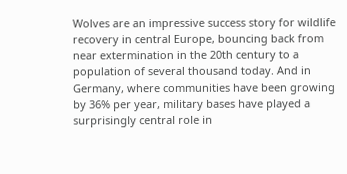Wolves are an impressive success story for wildlife recovery in central Europe, bouncing back from near extermination in the 20th century to a population of several thousand today. And in Germany, where communities have been growing by 36% per year, military bases have played a surprisingly central role in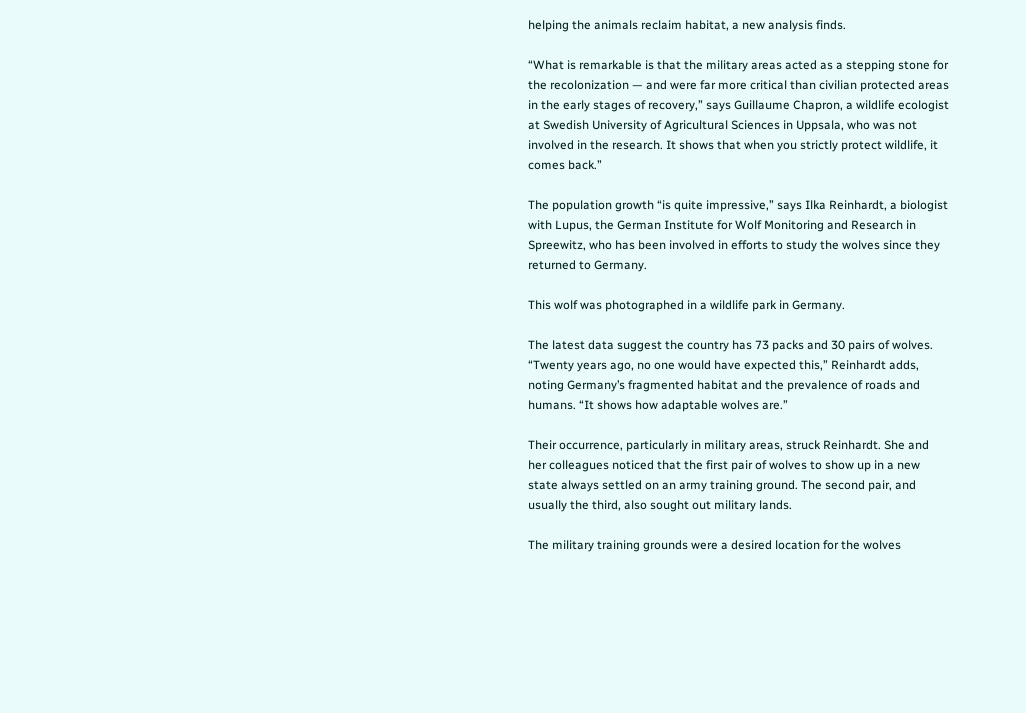helping the animals reclaim habitat, a new analysis finds.

“What is remarkable is that the military areas acted as a stepping stone for the recolonization — and were far more critical than civilian protected areas in the early stages of recovery,” says Guillaume Chapron, a wildlife ecologist at Swedish University of Agricultural Sciences in Uppsala, who was not involved in the research. It shows that when you strictly protect wildlife, it comes back.”

The population growth “is quite impressive,” says Ilka Reinhardt, a biologist with Lupus, the German Institute for Wolf Monitoring and Research in Spreewitz, who has been involved in efforts to study the wolves since they returned to Germany.

This wolf was photographed in a wildlife park in Germany.

The latest data suggest the country has 73 packs and 30 pairs of wolves. “Twenty years ago, no one would have expected this,” Reinhardt adds, noting Germany’s fragmented habitat and the prevalence of roads and humans. “It shows how adaptable wolves are.”

Their occurrence, particularly in military areas, struck Reinhardt. She and her colleagues noticed that the first pair of wolves to show up in a new state always settled on an army training ground. The second pair, and usually the third, also sought out military lands.

The military training grounds were a desired location for the wolves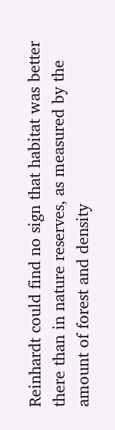Reinhardt could find no sign that habitat was better there than in nature reserves, as measured by the amount of forest and density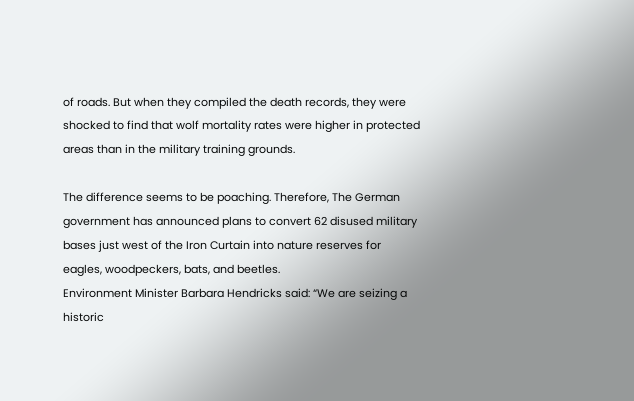of roads. But when they compiled the death records, they were shocked to find that wolf mortality rates were higher in protected areas than in the military training grounds.

The difference seems to be poaching. Therefore, The German government has announced plans to convert 62 disused military bases just west of the Iron Curtain into nature reserves for eagles, woodpeckers, bats, and beetles.
Environment Minister Barbara Hendricks said: “We are seizing a historic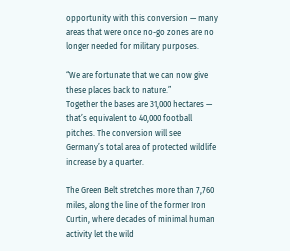opportunity with this conversion — many areas that were once no-go zones are no longer needed for military purposes.

“We are fortunate that we can now give these places back to nature.”
Together the bases are 31,000 hectares — that’s equivalent to 40,000 football pitches. The conversion will see Germany’s total area of protected wildlife increase by a quarter.

The Green Belt stretches more than 7,760 miles, along the line of the former Iron Curtin, where decades of minimal human activity let the wild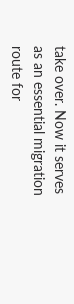take over. Now it serves as an essential migration route for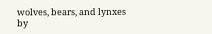wolves, bears, and lynxes by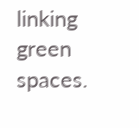linking green spaces.